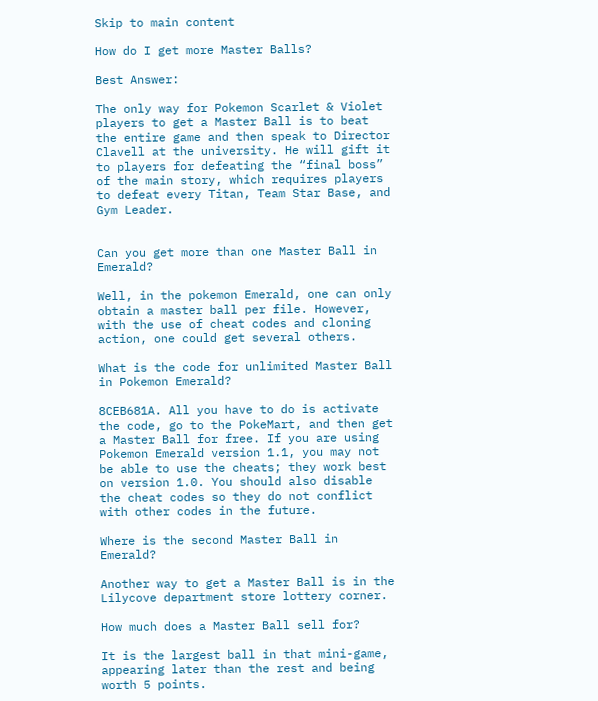Skip to main content

How do I get more Master Balls?

Best Answer:

The only way for Pokemon Scarlet & Violet players to get a Master Ball is to beat the entire game and then speak to Director Clavell at the university. He will gift it to players for defeating the “final boss” of the main story, which requires players to defeat every Titan, Team Star Base, and Gym Leader.


Can you get more than one Master Ball in Emerald?

Well, in the pokemon Emerald, one can only obtain a master ball per file. However, with the use of cheat codes and cloning action, one could get several others.

What is the code for unlimited Master Ball in Pokemon Emerald?

8CEB681A. All you have to do is activate the code, go to the PokeMart, and then get a Master Ball for free. If you are using Pokemon Emerald version 1.1, you may not be able to use the cheats; they work best on version 1.0. You should also disable the cheat codes so they do not conflict with other codes in the future.

Where is the second Master Ball in Emerald?

Another way to get a Master Ball is in the Lilycove department store lottery corner.

How much does a Master Ball sell for?

It is the largest ball in that mini-game, appearing later than the rest and being worth 5 points.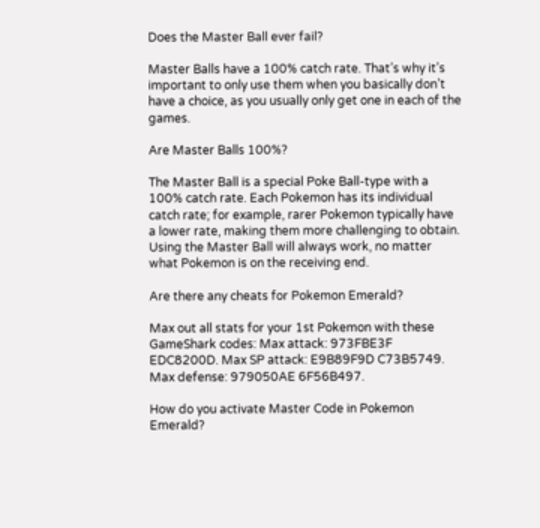Does the Master Ball ever fail?

Master Balls have a 100% catch rate. That’s why it’s important to only use them when you basically don’t have a choice, as you usually only get one in each of the games.

Are Master Balls 100%?

The Master Ball is a special Poke Ball-type with a 100% catch rate. Each Pokemon has its individual catch rate; for example, rarer Pokemon typically have a lower rate, making them more challenging to obtain. Using the Master Ball will always work, no matter what Pokemon is on the receiving end.

Are there any cheats for Pokemon Emerald?

Max out all stats for your 1st Pokemon with these GameShark codes: Max attack: 973FBE3F EDC8200D. Max SP attack: E9B89F9D C73B5749. Max defense: 979050AE 6F56B497.

How do you activate Master Code in Pokemon Emerald?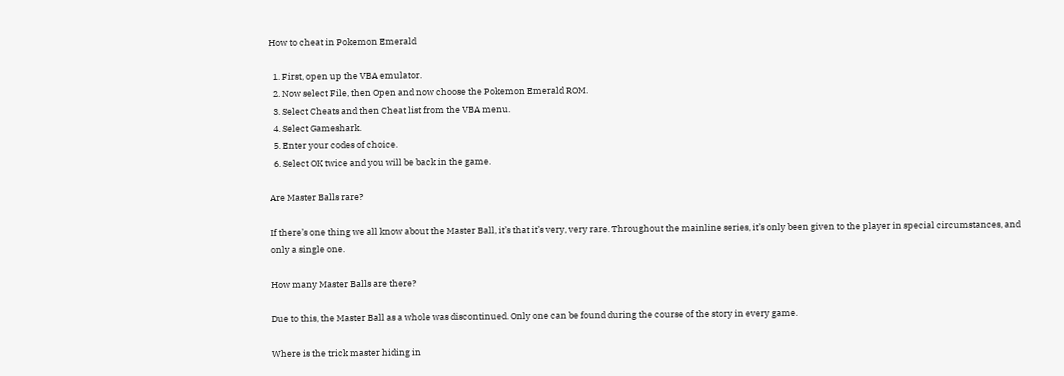How to cheat in Pokemon Emerald

  1. First, open up the VBA emulator.
  2. Now select File, then Open and now choose the Pokemon Emerald ROM.
  3. Select Cheats and then Cheat list from the VBA menu.
  4. Select Gameshark.
  5. Enter your codes of choice.
  6. Select OK twice and you will be back in the game.

Are Master Balls rare?

If there’s one thing we all know about the Master Ball, it’s that it’s very, very rare. Throughout the mainline series, it’s only been given to the player in special circumstances, and only a single one.

How many Master Balls are there?

Due to this, the Master Ball as a whole was discontinued. Only one can be found during the course of the story in every game.

Where is the trick master hiding in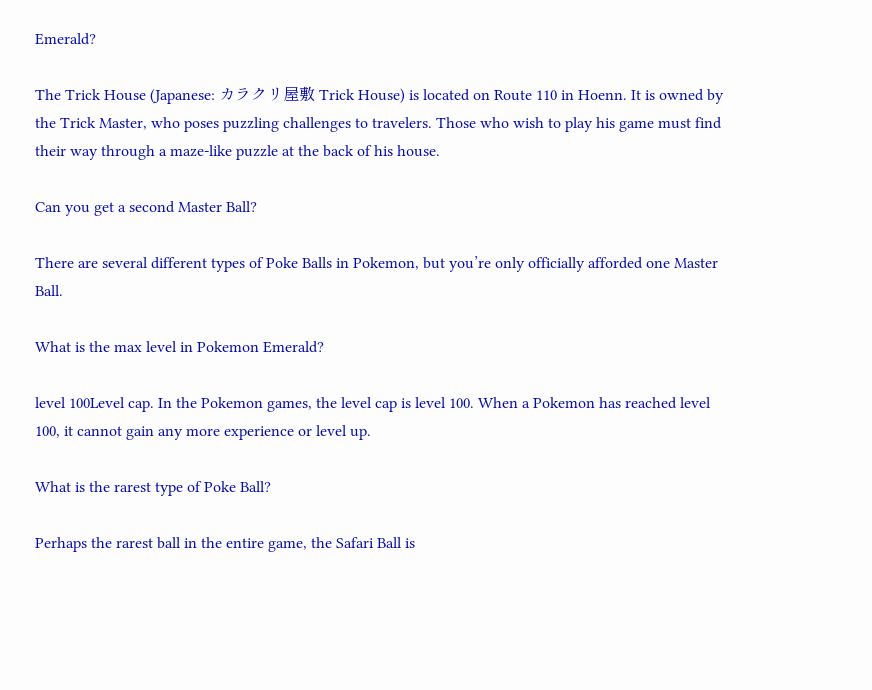Emerald?

The Trick House (Japanese: カラクリ屋敷 Trick House) is located on Route 110 in Hoenn. It is owned by the Trick Master, who poses puzzling challenges to travelers. Those who wish to play his game must find their way through a maze-like puzzle at the back of his house.

Can you get a second Master Ball?

There are several different types of Poke Balls in Pokemon, but you’re only officially afforded one Master Ball.

What is the max level in Pokemon Emerald?

level 100Level cap. In the Pokemon games, the level cap is level 100. When a Pokemon has reached level 100, it cannot gain any more experience or level up.

What is the rarest type of Poke Ball?

Perhaps the rarest ball in the entire game, the Safari Ball is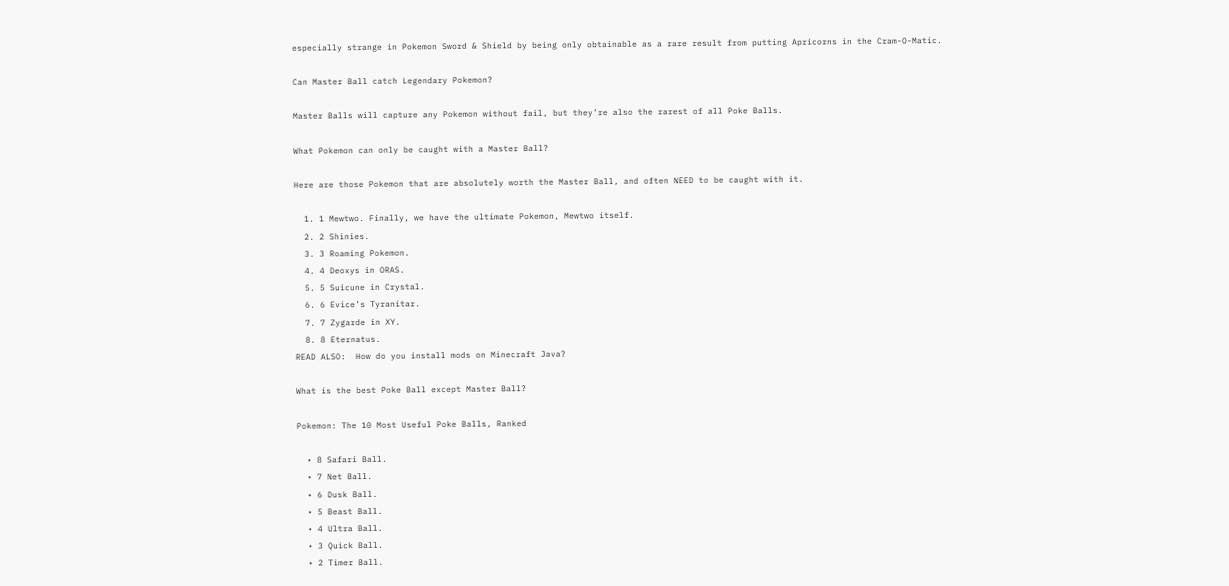especially strange in Pokemon Sword & Shield by being only obtainable as a rare result from putting Apricorns in the Cram-O-Matic.

Can Master Ball catch Legendary Pokemon?

Master Balls will capture any Pokemon without fail, but they’re also the rarest of all Poke Balls.

What Pokemon can only be caught with a Master Ball?

Here are those Pokemon that are absolutely worth the Master Ball, and often NEED to be caught with it.

  1. 1 Mewtwo. Finally, we have the ultimate Pokemon, Mewtwo itself.
  2. 2 Shinies.
  3. 3 Roaming Pokemon.
  4. 4 Deoxys in ORAS.
  5. 5 Suicune in Crystal.
  6. 6 Evice’s Tyranitar.
  7. 7 Zygarde in XY.
  8. 8 Eternatus.
READ ALSO:  How do you install mods on Minecraft Java?

What is the best Poke Ball except Master Ball?

Pokemon: The 10 Most Useful Poke Balls, Ranked

  • 8 Safari Ball.
  • 7 Net Ball.
  • 6 Dusk Ball.
  • 5 Beast Ball.
  • 4 Ultra Ball.
  • 3 Quick Ball.
  • 2 Timer Ball.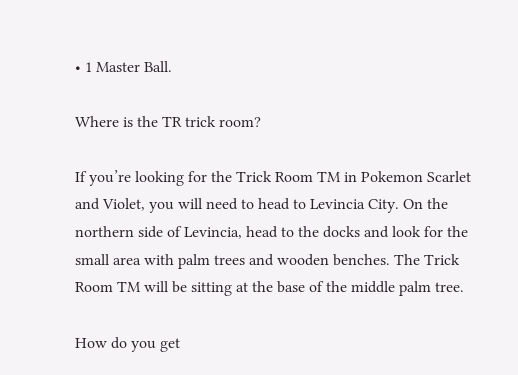• 1 Master Ball.

Where is the TR trick room?

If you’re looking for the Trick Room TM in Pokemon Scarlet and Violet, you will need to head to Levincia City. On the northern side of Levincia, head to the docks and look for the small area with palm trees and wooden benches. The Trick Room TM will be sitting at the base of the middle palm tree.

How do you get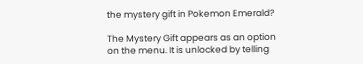the mystery gift in Pokemon Emerald?

The Mystery Gift appears as an option on the menu. It is unlocked by telling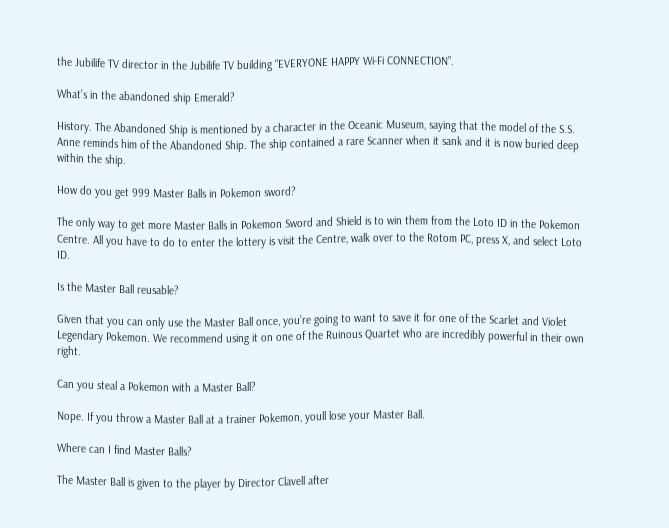the Jubilife TV director in the Jubilife TV building “EVERYONE HAPPY Wi-Fi CONNECTION”.

What’s in the abandoned ship Emerald?

History. The Abandoned Ship is mentioned by a character in the Oceanic Museum, saying that the model of the S.S. Anne reminds him of the Abandoned Ship. The ship contained a rare Scanner when it sank and it is now buried deep within the ship.

How do you get 999 Master Balls in Pokemon sword?

The only way to get more Master Balls in Pokemon Sword and Shield is to win them from the Loto ID in the Pokemon Centre. All you have to do to enter the lottery is visit the Centre, walk over to the Rotom PC, press X, and select Loto ID.

Is the Master Ball reusable?

Given that you can only use the Master Ball once, you’re going to want to save it for one of the Scarlet and Violet Legendary Pokemon. We recommend using it on one of the Ruinous Quartet who are incredibly powerful in their own right.

Can you steal a Pokemon with a Master Ball?

Nope. If you throw a Master Ball at a trainer Pokemon, youll lose your Master Ball.

Where can I find Master Balls?

The Master Ball is given to the player by Director Clavell after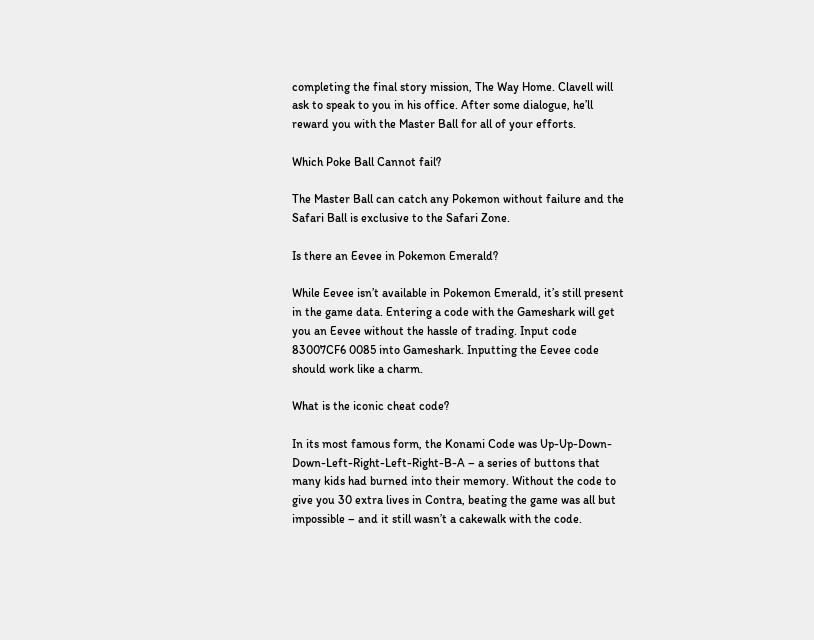completing the final story mission, The Way Home. Clavell will ask to speak to you in his office. After some dialogue, he’ll reward you with the Master Ball for all of your efforts.

Which Poke Ball Cannot fail?

The Master Ball can catch any Pokemon without failure and the Safari Ball is exclusive to the Safari Zone.

Is there an Eevee in Pokemon Emerald?

While Eevee isn’t available in Pokemon Emerald, it’s still present in the game data. Entering a code with the Gameshark will get you an Eevee without the hassle of trading. Input code 83007CF6 0085 into Gameshark. Inputting the Eevee code should work like a charm.

What is the iconic cheat code?

In its most famous form, the Konami Code was Up-Up-Down-Down-Left-Right-Left-Right-B-A – a series of buttons that many kids had burned into their memory. Without the code to give you 30 extra lives in Contra, beating the game was all but impossible – and it still wasn’t a cakewalk with the code.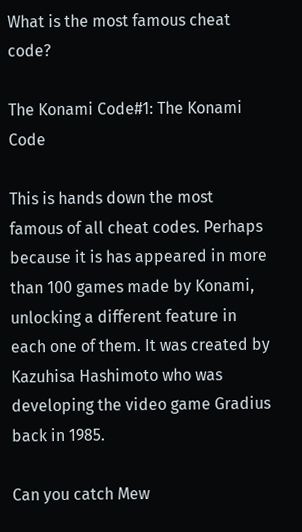What is the most famous cheat code?

The Konami Code#1: The Konami Code

This is hands down the most famous of all cheat codes. Perhaps because it is has appeared in more than 100 games made by Konami, unlocking a different feature in each one of them. It was created by Kazuhisa Hashimoto who was developing the video game Gradius back in 1985.

Can you catch Mew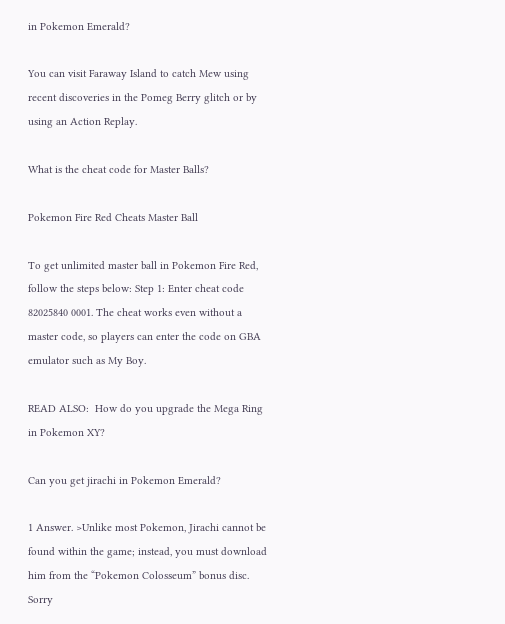in Pokemon Emerald?

You can visit Faraway Island to catch Mew using recent discoveries in the Pomeg Berry glitch or by using an Action Replay.

What is the cheat code for Master Balls?

Pokemon Fire Red Cheats Master Ball

To get unlimited master ball in Pokemon Fire Red, follow the steps below: Step 1: Enter cheat code 82025840 0001. The cheat works even without a master code, so players can enter the code on GBA emulator such as My Boy.

READ ALSO:  How do you upgrade the Mega Ring in Pokemon XY?

Can you get jirachi in Pokemon Emerald?

1 Answer. >Unlike most Pokemon, Jirachi cannot be found within the game; instead, you must download him from the “Pokemon Colosseum” bonus disc. Sorry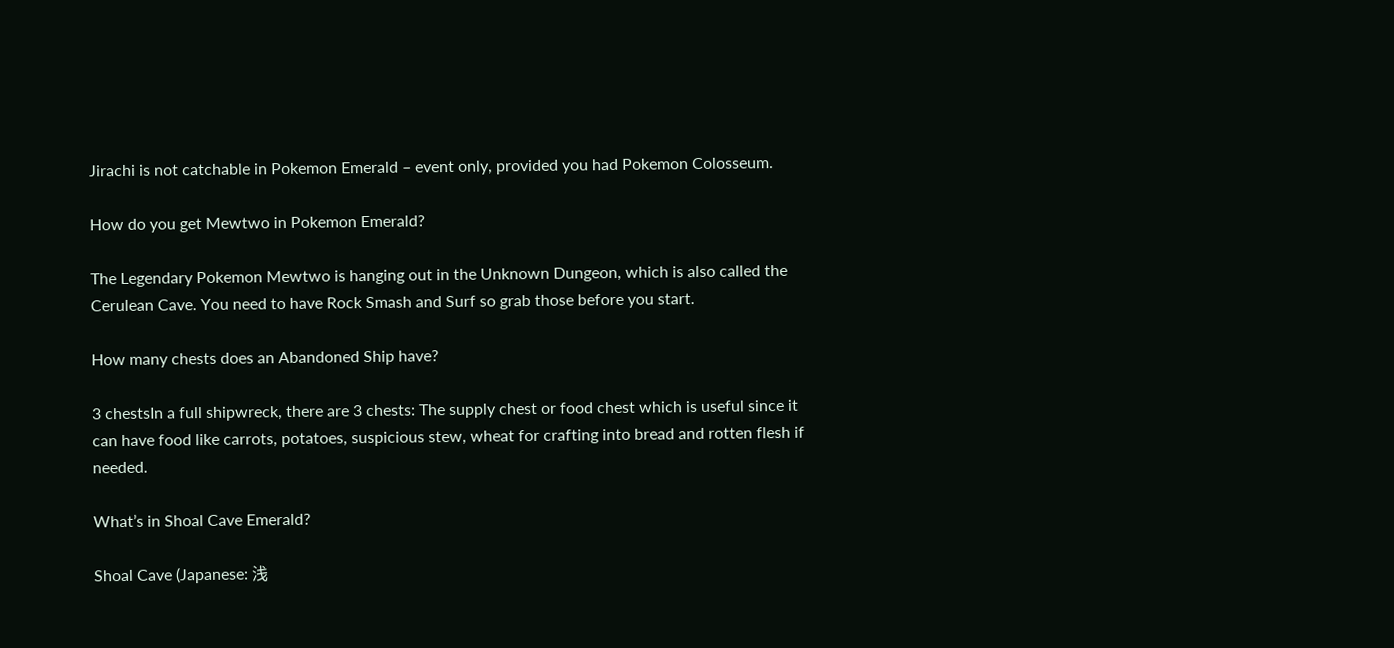Jirachi is not catchable in Pokemon Emerald – event only, provided you had Pokemon Colosseum.

How do you get Mewtwo in Pokemon Emerald?

The Legendary Pokemon Mewtwo is hanging out in the Unknown Dungeon, which is also called the Cerulean Cave. You need to have Rock Smash and Surf so grab those before you start.

How many chests does an Abandoned Ship have?

3 chestsIn a full shipwreck, there are 3 chests: The supply chest or food chest which is useful since it can have food like carrots, potatoes, suspicious stew, wheat for crafting into bread and rotten flesh if needed.

What’s in Shoal Cave Emerald?

Shoal Cave (Japanese: 浅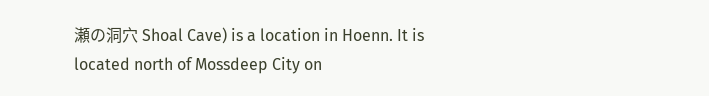瀬の洞穴 Shoal Cave) is a location in Hoenn. It is located north of Mossdeep City on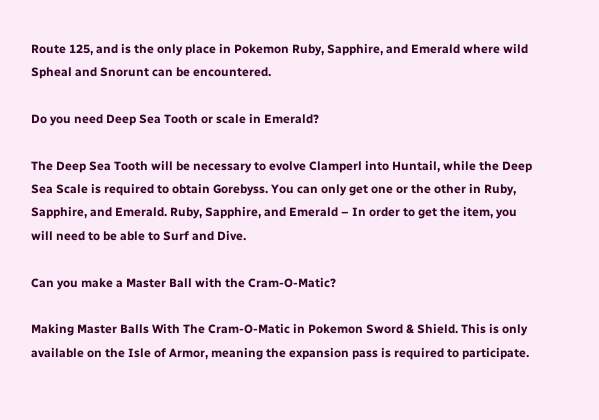Route 125, and is the only place in Pokemon Ruby, Sapphire, and Emerald where wild Spheal and Snorunt can be encountered.

Do you need Deep Sea Tooth or scale in Emerald?

The Deep Sea Tooth will be necessary to evolve Clamperl into Huntail, while the Deep Sea Scale is required to obtain Gorebyss. You can only get one or the other in Ruby, Sapphire, and Emerald. Ruby, Sapphire, and Emerald – In order to get the item, you will need to be able to Surf and Dive.

Can you make a Master Ball with the Cram-O-Matic?

Making Master Balls With The Cram-O-Matic in Pokemon Sword & Shield. This is only available on the Isle of Armor, meaning the expansion pass is required to participate.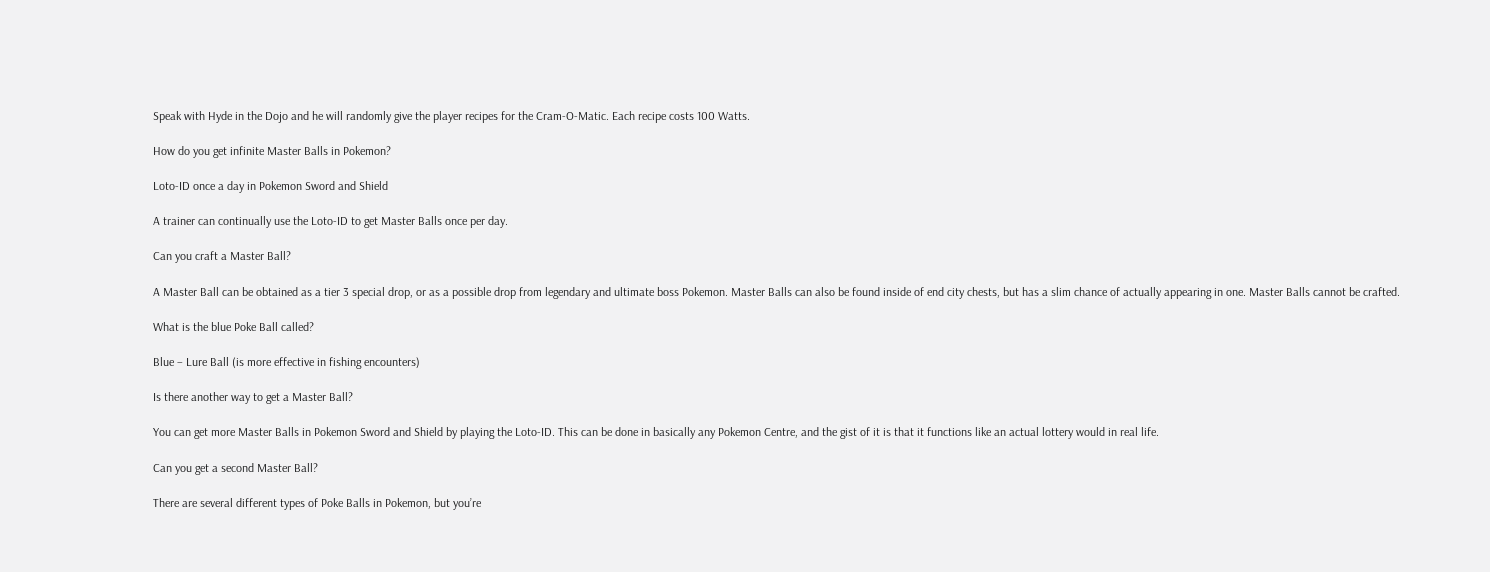Speak with Hyde in the Dojo and he will randomly give the player recipes for the Cram-O-Matic. Each recipe costs 100 Watts.

How do you get infinite Master Balls in Pokemon?

Loto-ID once a day in Pokemon Sword and Shield

A trainer can continually use the Loto-ID to get Master Balls once per day.

Can you craft a Master Ball?

A Master Ball can be obtained as a tier 3 special drop, or as a possible drop from legendary and ultimate boss Pokemon. Master Balls can also be found inside of end city chests, but has a slim chance of actually appearing in one. Master Balls cannot be crafted.

What is the blue Poke Ball called?

Blue – Lure Ball (is more effective in fishing encounters)

Is there another way to get a Master Ball?

You can get more Master Balls in Pokemon Sword and Shield by playing the Loto-ID. This can be done in basically any Pokemon Centre, and the gist of it is that it functions like an actual lottery would in real life.

Can you get a second Master Ball?

There are several different types of Poke Balls in Pokemon, but you’re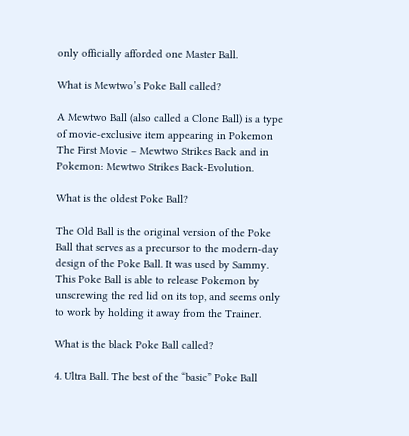only officially afforded one Master Ball.

What is Mewtwo’s Poke Ball called?

A Mewtwo Ball (also called a Clone Ball) is a type of movie-exclusive item appearing in Pokemon The First Movie – Mewtwo Strikes Back and in Pokemon: Mewtwo Strikes Back-Evolution.

What is the oldest Poke Ball?

The Old Ball is the original version of the Poke Ball that serves as a precursor to the modern-day design of the Poke Ball. It was used by Sammy. This Poke Ball is able to release Pokemon by unscrewing the red lid on its top, and seems only to work by holding it away from the Trainer.

What is the black Poke Ball called?

4. Ultra Ball. The best of the “basic” Poke Ball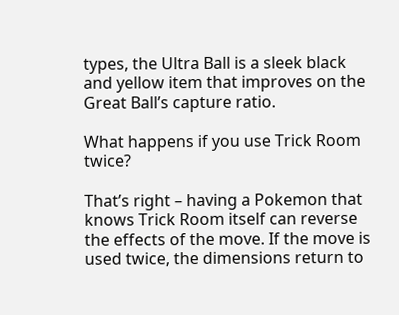types, the Ultra Ball is a sleek black and yellow item that improves on the Great Ball’s capture ratio.

What happens if you use Trick Room twice?

That’s right – having a Pokemon that knows Trick Room itself can reverse the effects of the move. If the move is used twice, the dimensions return to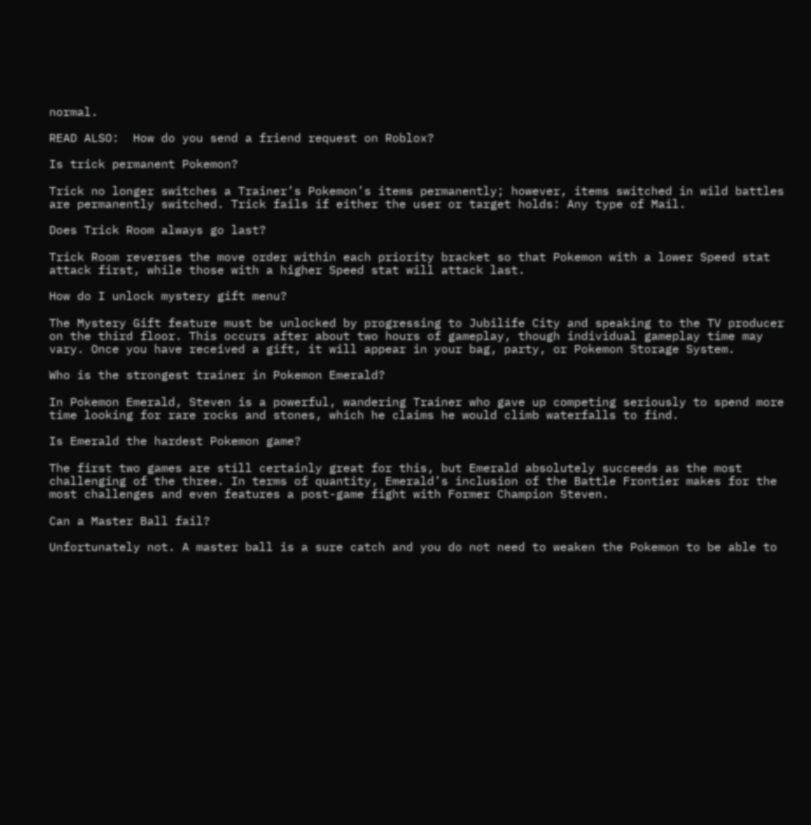normal.

READ ALSO:  How do you send a friend request on Roblox?

Is trick permanent Pokemon?

Trick no longer switches a Trainer’s Pokemon’s items permanently; however, items switched in wild battles are permanently switched. Trick fails if either the user or target holds: Any type of Mail.

Does Trick Room always go last?

Trick Room reverses the move order within each priority bracket so that Pokemon with a lower Speed stat attack first, while those with a higher Speed stat will attack last.

How do I unlock mystery gift menu?

The Mystery Gift feature must be unlocked by progressing to Jubilife City and speaking to the TV producer on the third floor. This occurs after about two hours of gameplay, though individual gameplay time may vary. Once you have received a gift, it will appear in your bag, party, or Pokemon Storage System.

Who is the strongest trainer in Pokemon Emerald?

In Pokemon Emerald, Steven is a powerful, wandering Trainer who gave up competing seriously to spend more time looking for rare rocks and stones, which he claims he would climb waterfalls to find.

Is Emerald the hardest Pokemon game?

The first two games are still certainly great for this, but Emerald absolutely succeeds as the most challenging of the three. In terms of quantity, Emerald’s inclusion of the Battle Frontier makes for the most challenges and even features a post-game fight with Former Champion Steven.

Can a Master Ball fail?

Unfortunately not. A master ball is a sure catch and you do not need to weaken the Pokemon to be able to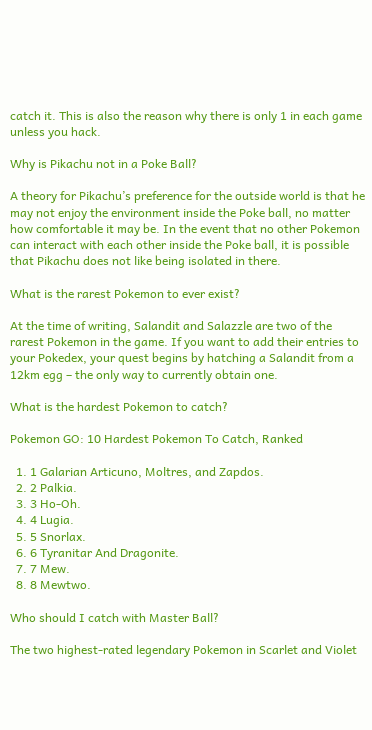catch it. This is also the reason why there is only 1 in each game unless you hack.

Why is Pikachu not in a Poke Ball?

A theory for Pikachu’s preference for the outside world is that he may not enjoy the environment inside the Poke ball, no matter how comfortable it may be. In the event that no other Pokemon can interact with each other inside the Poke ball, it is possible that Pikachu does not like being isolated in there.

What is the rarest Pokemon to ever exist?

At the time of writing, Salandit and Salazzle are two of the rarest Pokemon in the game. If you want to add their entries to your Pokedex, your quest begins by hatching a Salandit from a 12km egg – the only way to currently obtain one.

What is the hardest Pokemon to catch?

Pokemon GO: 10 Hardest Pokemon To Catch, Ranked

  1. 1 Galarian Articuno, Moltres, and Zapdos.
  2. 2 Palkia.
  3. 3 Ho-Oh.
  4. 4 Lugia.
  5. 5 Snorlax.
  6. 6 Tyranitar And Dragonite.
  7. 7 Mew.
  8. 8 Mewtwo.

Who should I catch with Master Ball?

The two highest-rated legendary Pokemon in Scarlet and Violet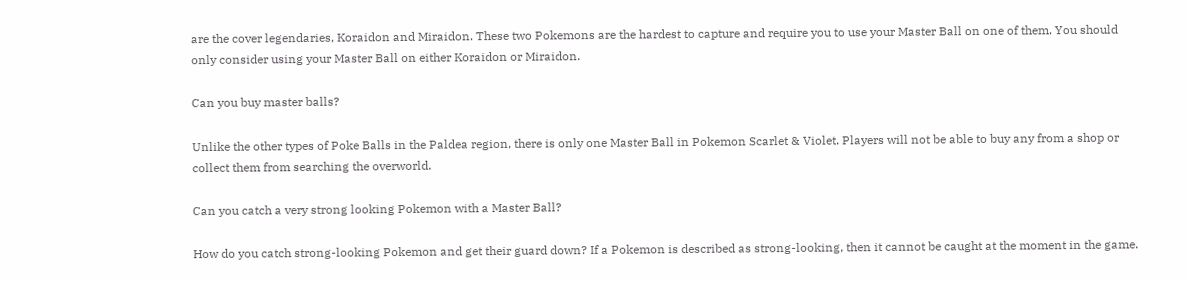are the cover legendaries, Koraidon and Miraidon. These two Pokemons are the hardest to capture and require you to use your Master Ball on one of them. You should only consider using your Master Ball on either Koraidon or Miraidon.

Can you buy master balls?

Unlike the other types of Poke Balls in the Paldea region, there is only one Master Ball in Pokemon Scarlet & Violet. Players will not be able to buy any from a shop or collect them from searching the overworld.

Can you catch a very strong looking Pokemon with a Master Ball?

How do you catch strong-looking Pokemon and get their guard down? If a Pokemon is described as strong-looking, then it cannot be caught at the moment in the game.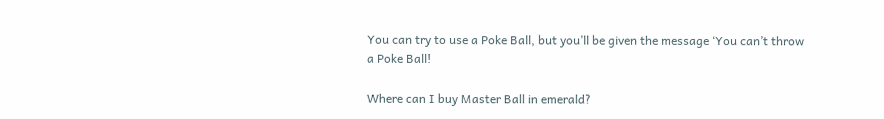You can try to use a Poke Ball, but you’ll be given the message ‘You can’t throw a Poke Ball!

Where can I buy Master Ball in emerald?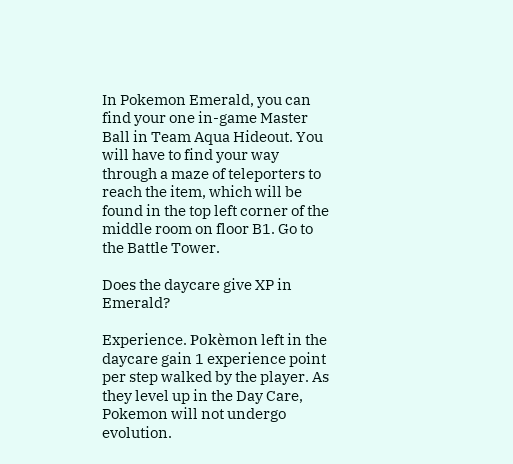In Pokemon Emerald, you can find your one in-game Master Ball in Team Aqua Hideout. You will have to find your way through a maze of teleporters to reach the item, which will be found in the top left corner of the middle room on floor B1. Go to the Battle Tower.

Does the daycare give XP in Emerald?

Experience. Pokèmon left in the daycare gain 1 experience point per step walked by the player. As they level up in the Day Care, Pokemon will not undergo evolution.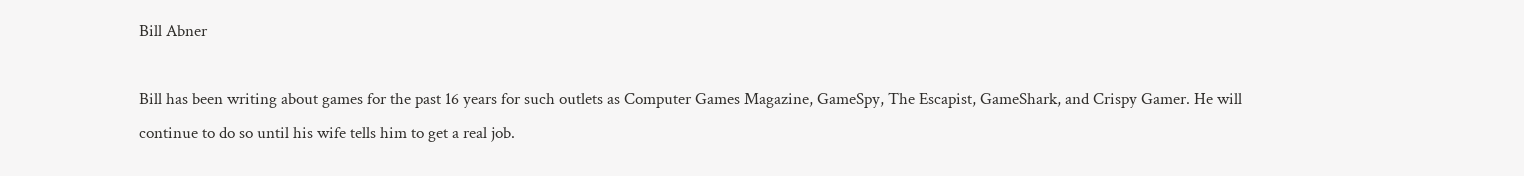Bill Abner

Bill has been writing about games for the past 16 years for such outlets as Computer Games Magazine, GameSpy, The Escapist, GameShark, and Crispy Gamer. He will continue to do so until his wife tells him to get a real job.